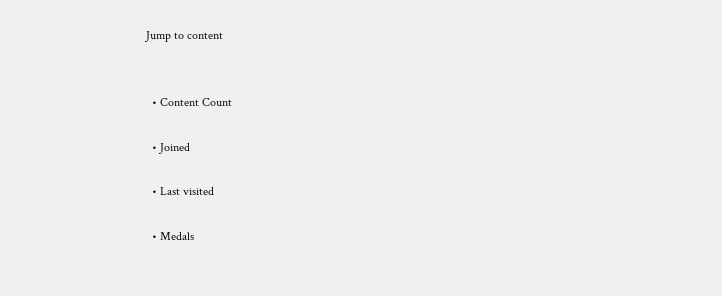Jump to content


  • Content Count

  • Joined

  • Last visited

  • Medals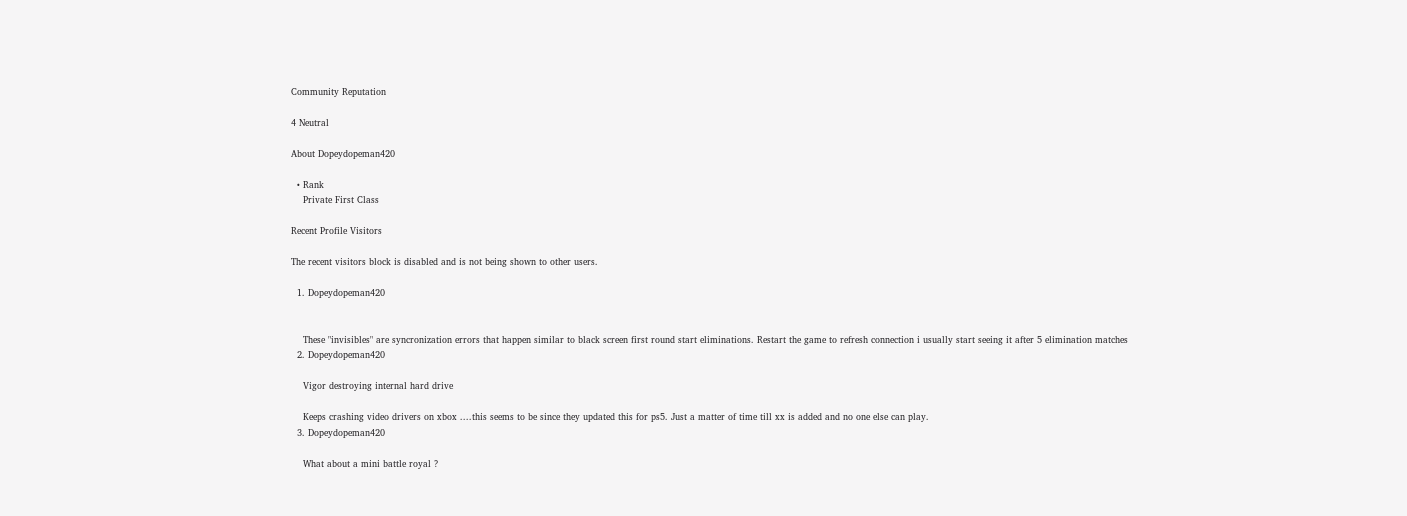Community Reputation

4 Neutral

About Dopeydopeman420

  • Rank
    Private First Class

Recent Profile Visitors

The recent visitors block is disabled and is not being shown to other users.

  1. Dopeydopeman420


    These "invisibles" are syncronization errors that happen similar to black screen first round start eliminations. Restart the game to refresh connection i usually start seeing it after 5 elimination matches
  2. Dopeydopeman420

    Vigor destroying internal hard drive

    Keeps crashing video drivers on xbox ....this seems to be since they updated this for ps5. Just a matter of time till xx is added and no one else can play.
  3. Dopeydopeman420

    What about a mini battle royal ?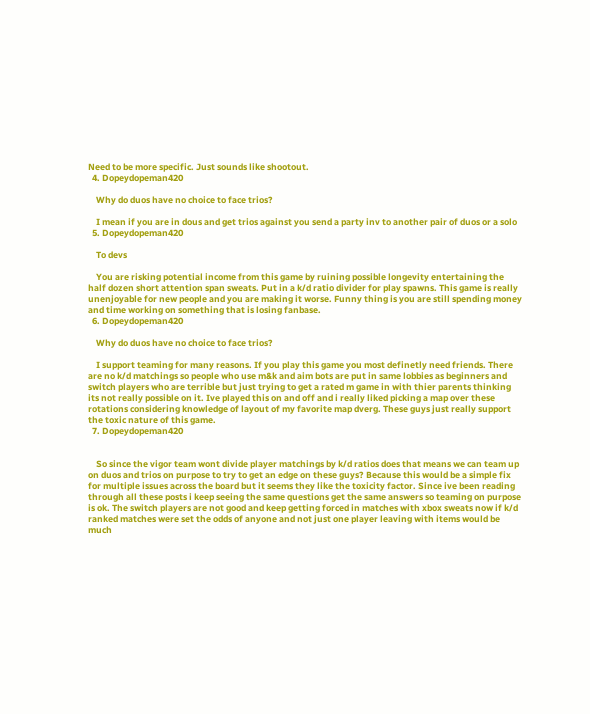Need to be more specific. Just sounds like shootout.
  4. Dopeydopeman420

    Why do duos have no choice to face trios?

    I mean if you are in dous and get trios against you send a party inv to another pair of duos or a solo
  5. Dopeydopeman420

    To devs

    You are risking potential income from this game by ruining possible longevity entertaining the half dozen short attention span sweats. Put in a k/d ratio divider for play spawns. This game is really unenjoyable for new people and you are making it worse. Funny thing is you are still spending money and time working on something that is losing fanbase.
  6. Dopeydopeman420

    Why do duos have no choice to face trios?

    I support teaming for many reasons. If you play this game you most definetly need friends. There are no k/d matchings so people who use m&k and aim bots are put in same lobbies as beginners and switch players who are terrible but just trying to get a rated m game in with thier parents thinking its not really possible on it. Ive played this on and off and i really liked picking a map over these rotations considering knowledge of layout of my favorite map dverg. These guys just really support the toxic nature of this game.
  7. Dopeydopeman420


    So since the vigor team wont divide player matchings by k/d ratios does that means we can team up on duos and trios on purpose to try to get an edge on these guys? Because this would be a simple fix for multiple issues across the board but it seems they like the toxicity factor. Since ive been reading through all these posts i keep seeing the same questions get the same answers so teaming on purpose is ok. The switch players are not good and keep getting forced in matches with xbox sweats now if k/d ranked matches were set the odds of anyone and not just one player leaving with items would be much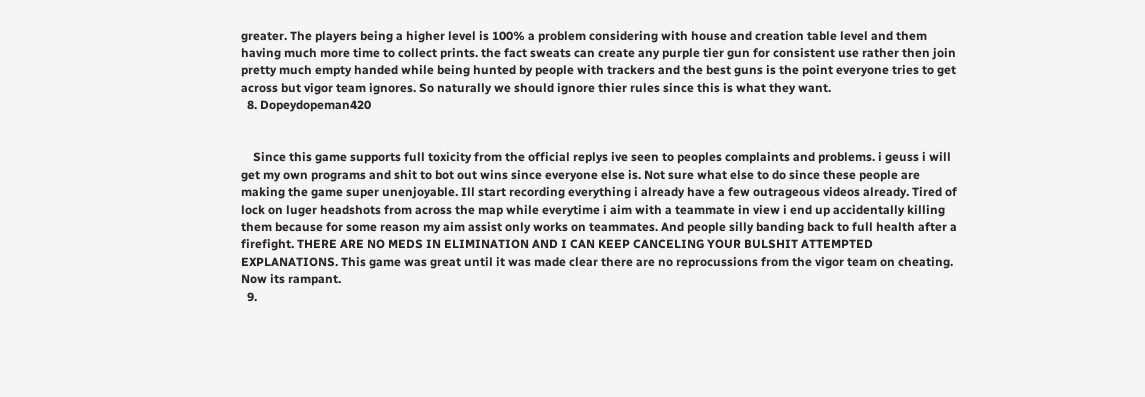greater. The players being a higher level is 100% a problem considering with house and creation table level and them having much more time to collect prints. the fact sweats can create any purple tier gun for consistent use rather then join pretty much empty handed while being hunted by people with trackers and the best guns is the point everyone tries to get across but vigor team ignores. So naturally we should ignore thier rules since this is what they want.
  8. Dopeydopeman420


    Since this game supports full toxicity from the official replys ive seen to peoples complaints and problems. i geuss i will get my own programs and shit to bot out wins since everyone else is. Not sure what else to do since these people are making the game super unenjoyable. Ill start recording everything i already have a few outrageous videos already. Tired of lock on luger headshots from across the map while everytime i aim with a teammate in view i end up accidentally killing them because for some reason my aim assist only works on teammates. And people silly banding back to full health after a firefight. THERE ARE NO MEDS IN ELIMINATION AND I CAN KEEP CANCELING YOUR BULSHIT ATTEMPTED EXPLANATIONS. This game was great until it was made clear there are no reprocussions from the vigor team on cheating. Now its rampant.
  9.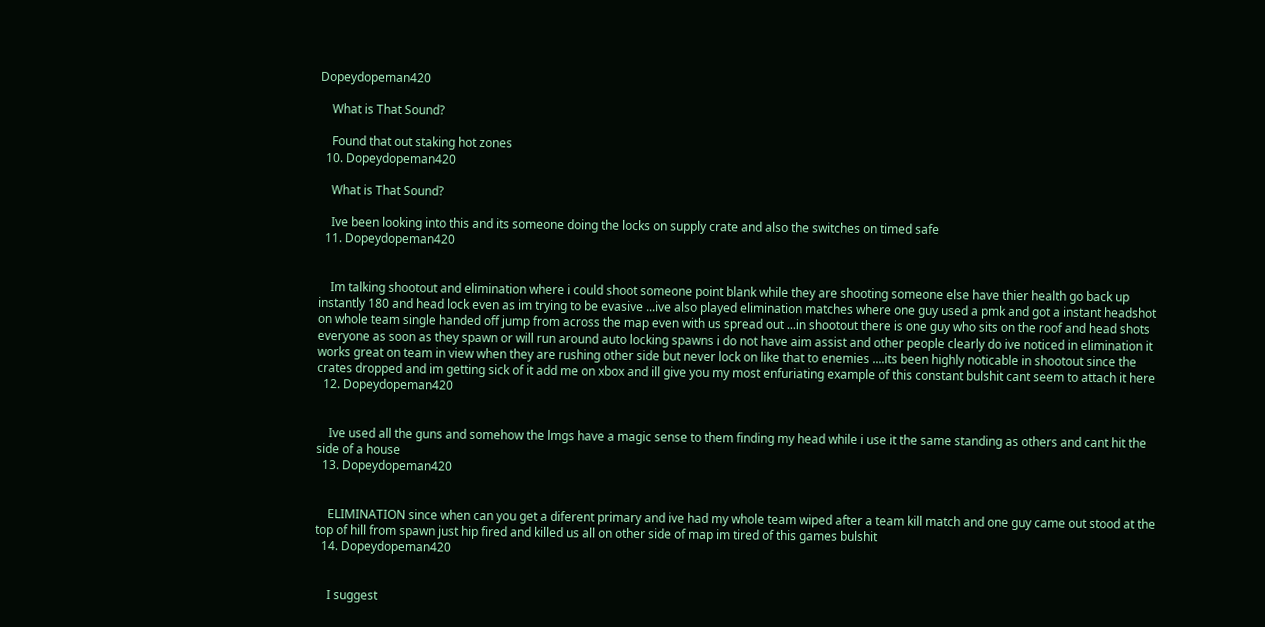Dopeydopeman420

    What is That Sound?

    Found that out staking hot zones
  10. Dopeydopeman420

    What is That Sound?

    Ive been looking into this and its someone doing the locks on supply crate and also the switches on timed safe
  11. Dopeydopeman420


    Im talking shootout and elimination where i could shoot someone point blank while they are shooting someone else have thier health go back up instantly 180 and head lock even as im trying to be evasive ...ive also played elimination matches where one guy used a pmk and got a instant headshot on whole team single handed off jump from across the map even with us spread out ...in shootout there is one guy who sits on the roof and head shots everyone as soon as they spawn or will run around auto locking spawns i do not have aim assist and other people clearly do ive noticed in elimination it works great on team in view when they are rushing other side but never lock on like that to enemies ....its been highly noticable in shootout since the crates dropped and im getting sick of it add me on xbox and ill give you my most enfuriating example of this constant bulshit cant seem to attach it here
  12. Dopeydopeman420


    Ive used all the guns and somehow the lmgs have a magic sense to them finding my head while i use it the same standing as others and cant hit the side of a house
  13. Dopeydopeman420


    ELIMINATION since when can you get a diferent primary and ive had my whole team wiped after a team kill match and one guy came out stood at the top of hill from spawn just hip fired and killed us all on other side of map im tired of this games bulshit
  14. Dopeydopeman420


    I suggest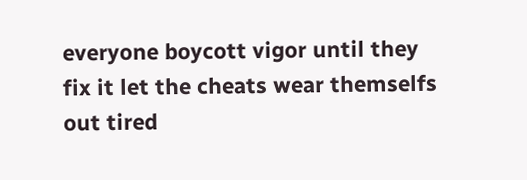everyone boycott vigor until they fix it let the cheats wear themselfs out tired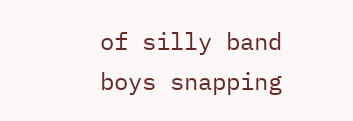of silly band boys snapping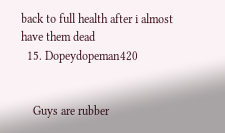back to full health after i almost have them dead
  15. Dopeydopeman420


    Guys are rubber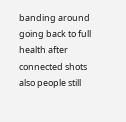banding around going back to full health after connected shots also people still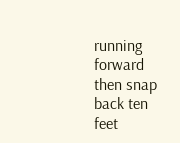running forward then snap back ten feet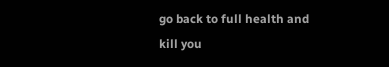go back to full health and kill you